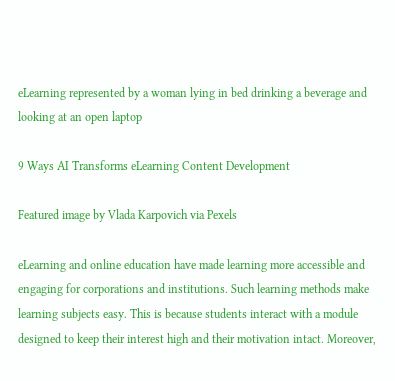eLearning represented by a woman lying in bed drinking a beverage and looking at an open laptop

9 Ways AI Transforms eLearning Content Development

Featured image by Vlada Karpovich via Pexels

eLearning and online education have made learning more accessible and engaging for corporations and institutions. Such learning methods make learning subjects easy. This is because students interact with a module designed to keep their interest high and their motivation intact. Moreover,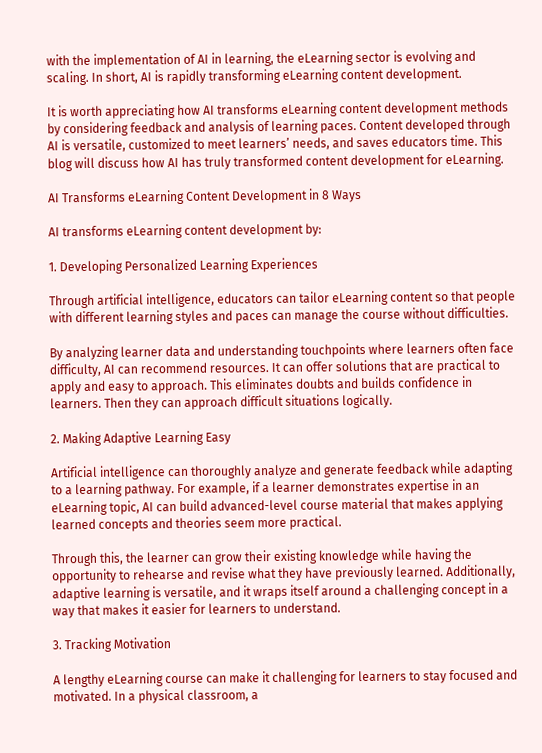with the implementation of AI in learning, the eLearning sector is evolving and scaling. In short, AI is rapidly transforming eLearning content development.

It is worth appreciating how AI transforms eLearning content development methods by considering feedback and analysis of learning paces. Content developed through AI is versatile, customized to meet learners’ needs, and saves educators time. This blog will discuss how AI has truly transformed content development for eLearning.

AI Transforms eLearning Content Development in 8 Ways

AI transforms eLearning content development by:

1. Developing Personalized Learning Experiences

Through artificial intelligence, educators can tailor eLearning content so that people with different learning styles and paces can manage the course without difficulties.

By analyzing learner data and understanding touchpoints where learners often face difficulty, AI can recommend resources. It can offer solutions that are practical to apply and easy to approach. This eliminates doubts and builds confidence in learners. Then they can approach difficult situations logically.

2. Making Adaptive Learning Easy

Artificial intelligence can thoroughly analyze and generate feedback while adapting to a learning pathway. For example, if a learner demonstrates expertise in an eLearning topic, AI can build advanced-level course material that makes applying learned concepts and theories seem more practical.

Through this, the learner can grow their existing knowledge while having the opportunity to rehearse and revise what they have previously learned. Additionally, adaptive learning is versatile, and it wraps itself around a challenging concept in a way that makes it easier for learners to understand.

3. Tracking Motivation

A lengthy eLearning course can make it challenging for learners to stay focused and motivated. In a physical classroom, a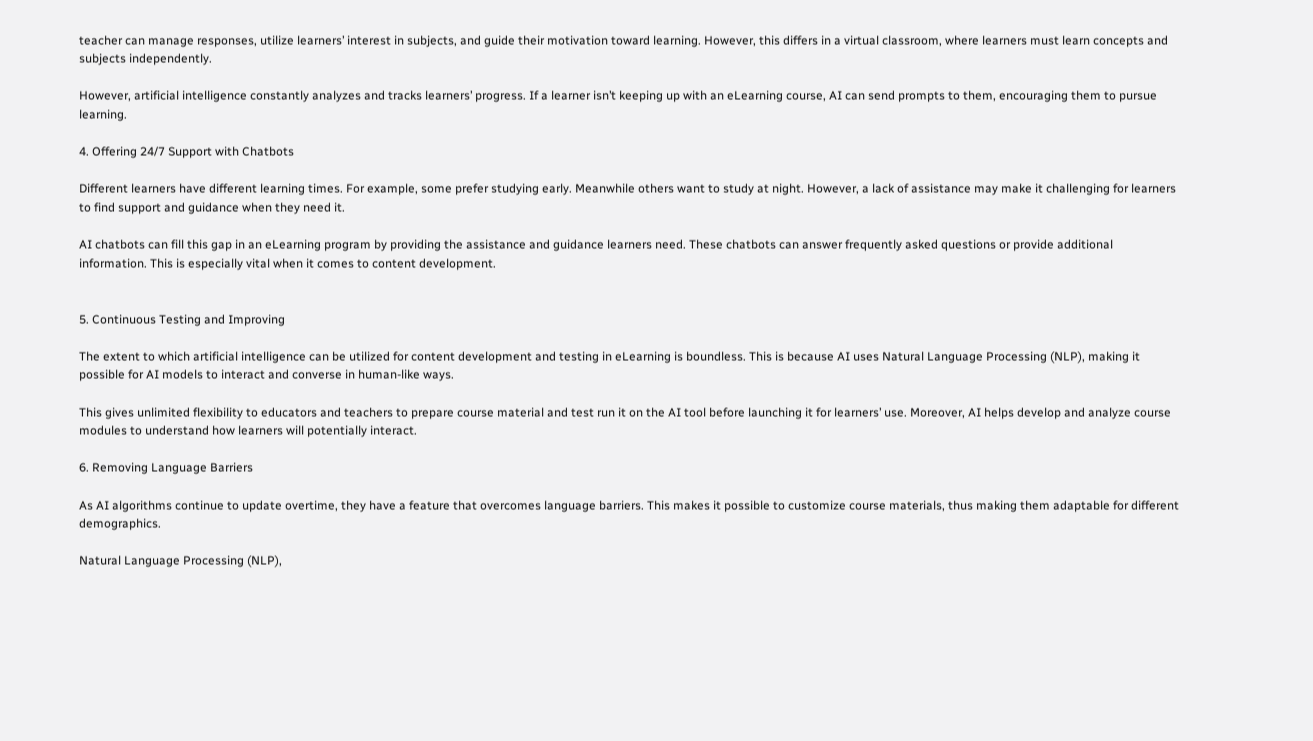teacher can manage responses, utilize learners’ interest in subjects, and guide their motivation toward learning. However, this differs in a virtual classroom, where learners must learn concepts and subjects independently.

However, artificial intelligence constantly analyzes and tracks learners’ progress. If a learner isn’t keeping up with an eLearning course, AI can send prompts to them, encouraging them to pursue learning.

4. Offering 24/7 Support with Chatbots

Different learners have different learning times. For example, some prefer studying early. Meanwhile others want to study at night. However, a lack of assistance may make it challenging for learners to find support and guidance when they need it.

AI chatbots can fill this gap in an eLearning program by providing the assistance and guidance learners need. These chatbots can answer frequently asked questions or provide additional information. This is especially vital when it comes to content development.


5. Continuous Testing and Improving

The extent to which artificial intelligence can be utilized for content development and testing in eLearning is boundless. This is because AI uses Natural Language Processing (NLP), making it possible for AI models to interact and converse in human-like ways.

This gives unlimited flexibility to educators and teachers to prepare course material and test run it on the AI tool before launching it for learners’ use. Moreover, AI helps develop and analyze course modules to understand how learners will potentially interact.

6. Removing Language Barriers

As AI algorithms continue to update overtime, they have a feature that overcomes language barriers. This makes it possible to customize course materials, thus making them adaptable for different demographics.

Natural Language Processing (NLP),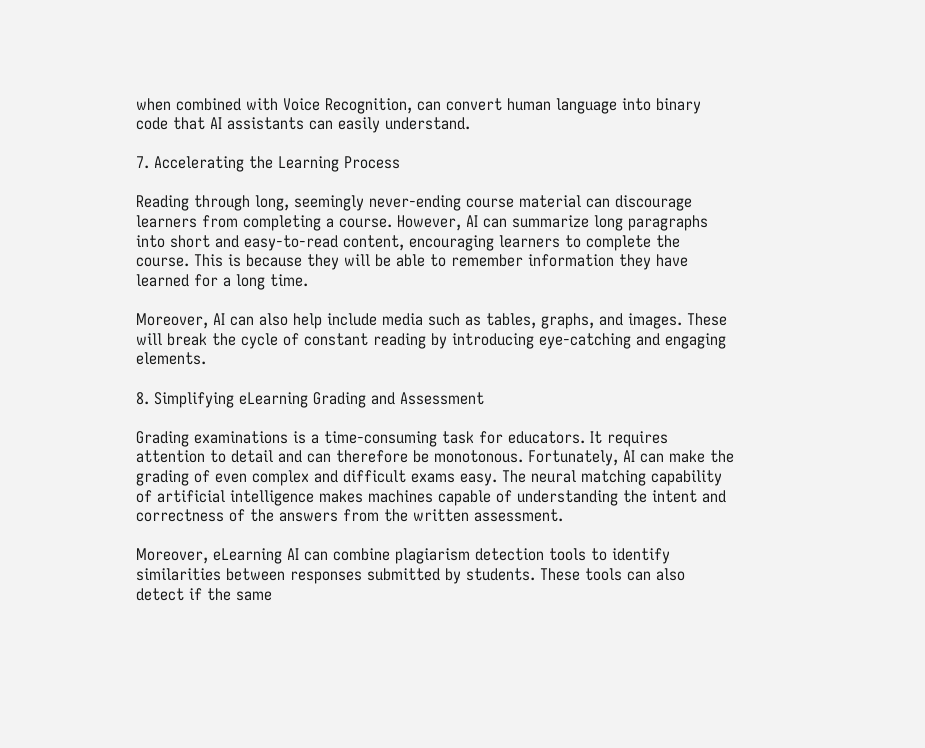when combined with Voice Recognition, can convert human language into binary code that AI assistants can easily understand.

7. Accelerating the Learning Process

Reading through long, seemingly never-ending course material can discourage learners from completing a course. However, AI can summarize long paragraphs into short and easy-to-read content, encouraging learners to complete the course. This is because they will be able to remember information they have learned for a long time.

Moreover, AI can also help include media such as tables, graphs, and images. These will break the cycle of constant reading by introducing eye-catching and engaging elements.

8. Simplifying eLearning Grading and Assessment

Grading examinations is a time-consuming task for educators. It requires attention to detail and can therefore be monotonous. Fortunately, AI can make the grading of even complex and difficult exams easy. The neural matching capability of artificial intelligence makes machines capable of understanding the intent and correctness of the answers from the written assessment.

Moreover, eLearning AI can combine plagiarism detection tools to identify similarities between responses submitted by students. These tools can also detect if the same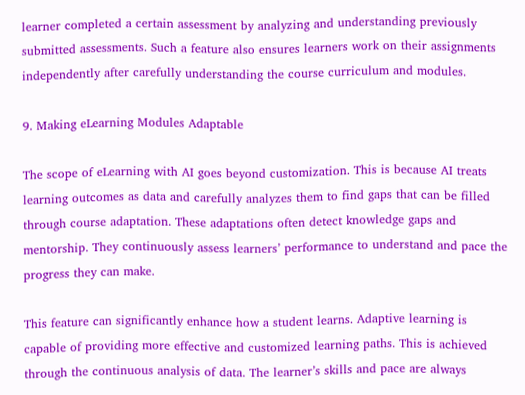learner completed a certain assessment by analyzing and understanding previously submitted assessments. Such a feature also ensures learners work on their assignments independently after carefully understanding the course curriculum and modules.

9. Making eLearning Modules Adaptable

The scope of eLearning with AI goes beyond customization. This is because AI treats learning outcomes as data and carefully analyzes them to find gaps that can be filled through course adaptation. These adaptations often detect knowledge gaps and mentorship. They continuously assess learners’ performance to understand and pace the progress they can make.

This feature can significantly enhance how a student learns. Adaptive learning is capable of providing more effective and customized learning paths. This is achieved through the continuous analysis of data. The learner’s skills and pace are always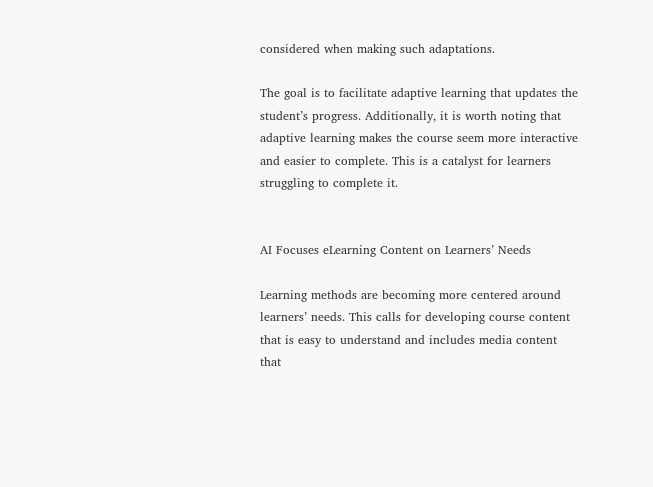considered when making such adaptations.

The goal is to facilitate adaptive learning that updates the student’s progress. Additionally, it is worth noting that adaptive learning makes the course seem more interactive and easier to complete. This is a catalyst for learners struggling to complete it.


AI Focuses eLearning Content on Learners’ Needs

Learning methods are becoming more centered around learners’ needs. This calls for developing course content that is easy to understand and includes media content that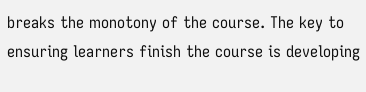breaks the monotony of the course. The key to ensuring learners finish the course is developing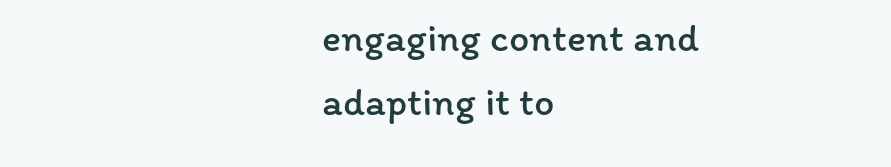engaging content and adapting it to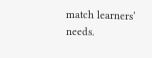match learners’ needs.